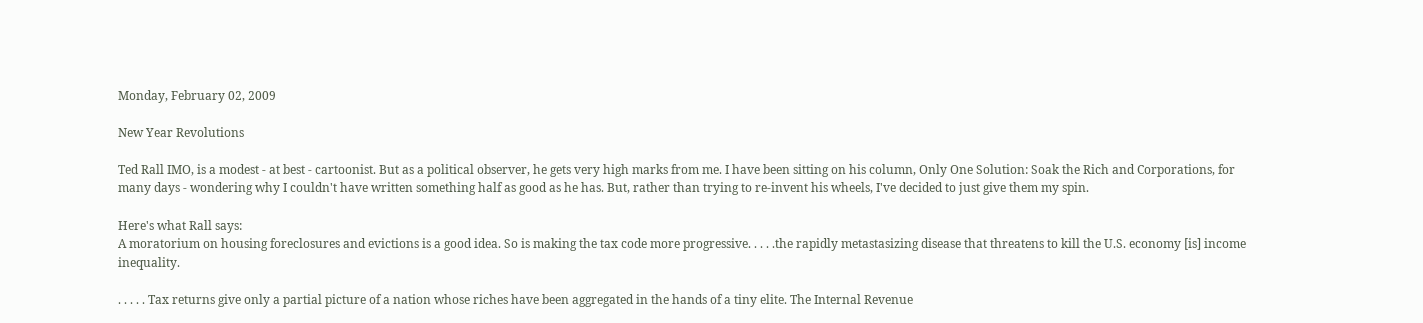Monday, February 02, 2009

New Year Revolutions

Ted Rall IMO, is a modest - at best - cartoonist. But as a political observer, he gets very high marks from me. I have been sitting on his column, Only One Solution: Soak the Rich and Corporations, for many days - wondering why I couldn't have written something half as good as he has. But, rather than trying to re-invent his wheels, I've decided to just give them my spin.

Here's what Rall says:
A moratorium on housing foreclosures and evictions is a good idea. So is making the tax code more progressive. . . . .the rapidly metastasizing disease that threatens to kill the U.S. economy [is] income inequality.

. . . . . Tax returns give only a partial picture of a nation whose riches have been aggregated in the hands of a tiny elite. The Internal Revenue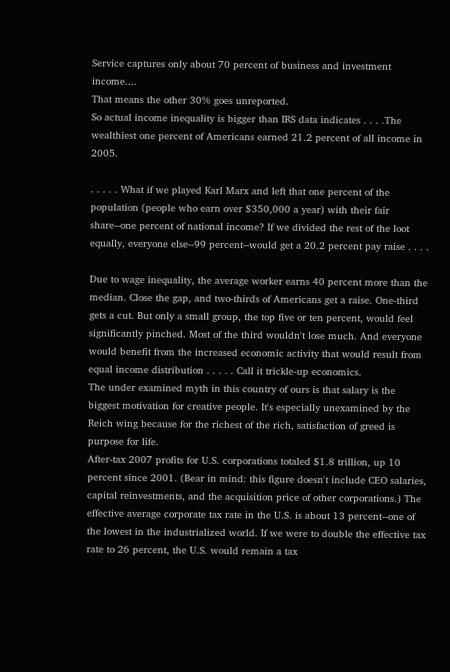Service captures only about 70 percent of business and investment income....
That means the other 30% goes unreported.
So actual income inequality is bigger than IRS data indicates . . . .The wealthiest one percent of Americans earned 21.2 percent of all income in 2005.

. . . . . What if we played Karl Marx and left that one percent of the population (people who earn over $350,000 a year) with their fair share--one percent of national income? If we divided the rest of the loot equally, everyone else--99 percent--would get a 20.2 percent pay raise . . . .

Due to wage inequality, the average worker earns 40 percent more than the median. Close the gap, and two-thirds of Americans get a raise. One-third gets a cut. But only a small group, the top five or ten percent, would feel significantly pinched. Most of the third wouldn't lose much. And everyone would benefit from the increased economic activity that would result from equal income distribution . . . . . Call it trickle-up economics.
The under examined myth in this country of ours is that salary is the biggest motivation for creative people. It's especially unexamined by the Reich wing because for the richest of the rich, satisfaction of greed is purpose for life.
After-tax 2007 profits for U.S. corporations totaled $1.8 trillion, up 10 percent since 2001. (Bear in mind: this figure doesn't include CEO salaries, capital reinvestments, and the acquisition price of other corporations.) The effective average corporate tax rate in the U.S. is about 13 percent--one of the lowest in the industrialized world. If we were to double the effective tax rate to 26 percent, the U.S. would remain a tax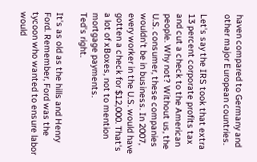haven compared to Germany and other major European countries.

Let's say the IRS took that extra 13 percent corporate profits tax and cut a check to the American people. Why not? Without us, the U.S. consumer, these companies wouldn't be in business. In 2007, every worker in the U.S. would have gotten a check for $12,000. That's a lot of xBoxes, not to mention mortgage payments.
Ted's right.

It's as old as the hills and Henry Ford. Remember, Ford was the tycoon who wanted to ensure labor would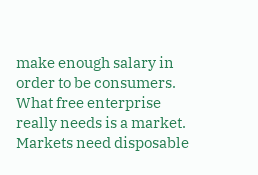make enough salary in order to be consumers. What free enterprise really needs is a market. Markets need disposable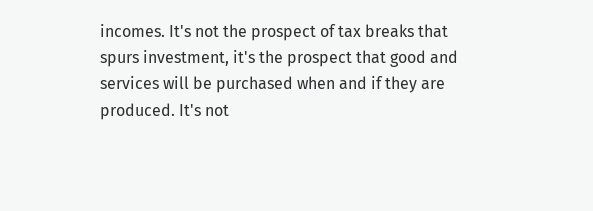incomes. It's not the prospect of tax breaks that spurs investment, it's the prospect that good and services will be purchased when and if they are produced. It's not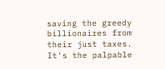saving the greedy billionaires from their just taxes. It's the palpable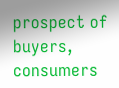prospect of buyers, consumers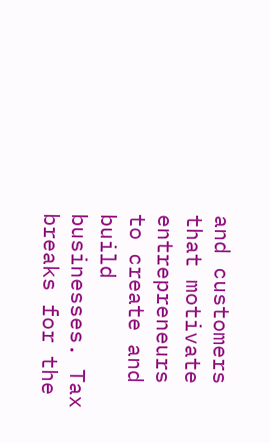and customers that motivate entrepreneurs to create and build businesses. Tax breaks for the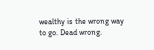wealthy is the wrong way to go. Dead wrong.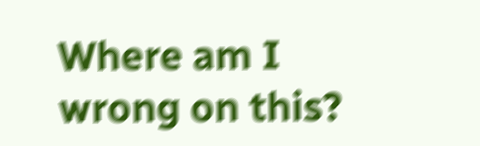Where am I wrong on this?